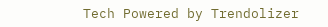Tech Powered by Trendolizer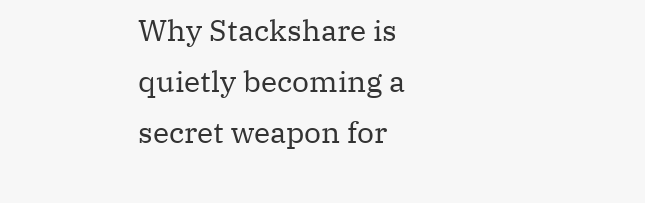Why Stackshare is quietly becoming a secret weapon for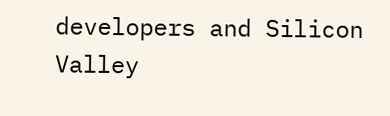developers and Silicon Valley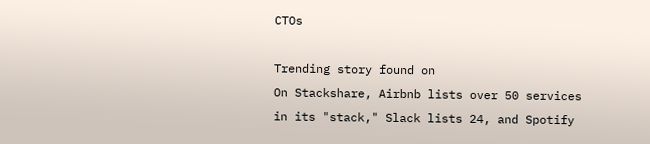CTOs

Trending story found on
On Stackshare, Airbnb lists over 50 services in its "stack," Slack lists 24, and Spotify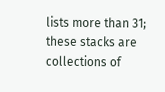lists more than 31; these stacks are collections of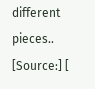different pieces..
[Source:] [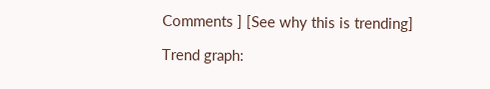Comments ] [See why this is trending]

Trend graph: